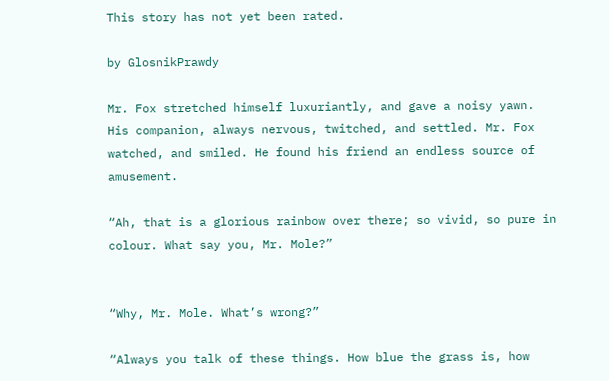This story has not yet been rated.

by GlosnikPrawdy

Mr. Fox stretched himself luxuriantly, and gave a noisy yawn. His companion, always nervous, twitched, and settled. Mr. Fox watched, and smiled. He found his friend an endless source of amusement.

“Ah, that is a glorious rainbow over there; so vivid, so pure in colour. What say you, Mr. Mole?”


“Why, Mr. Mole. What’s wrong?”

“Always you talk of these things. How blue the grass is, how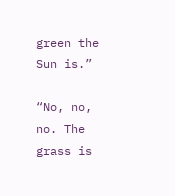green the Sun is.”

“No, no, no. The grass is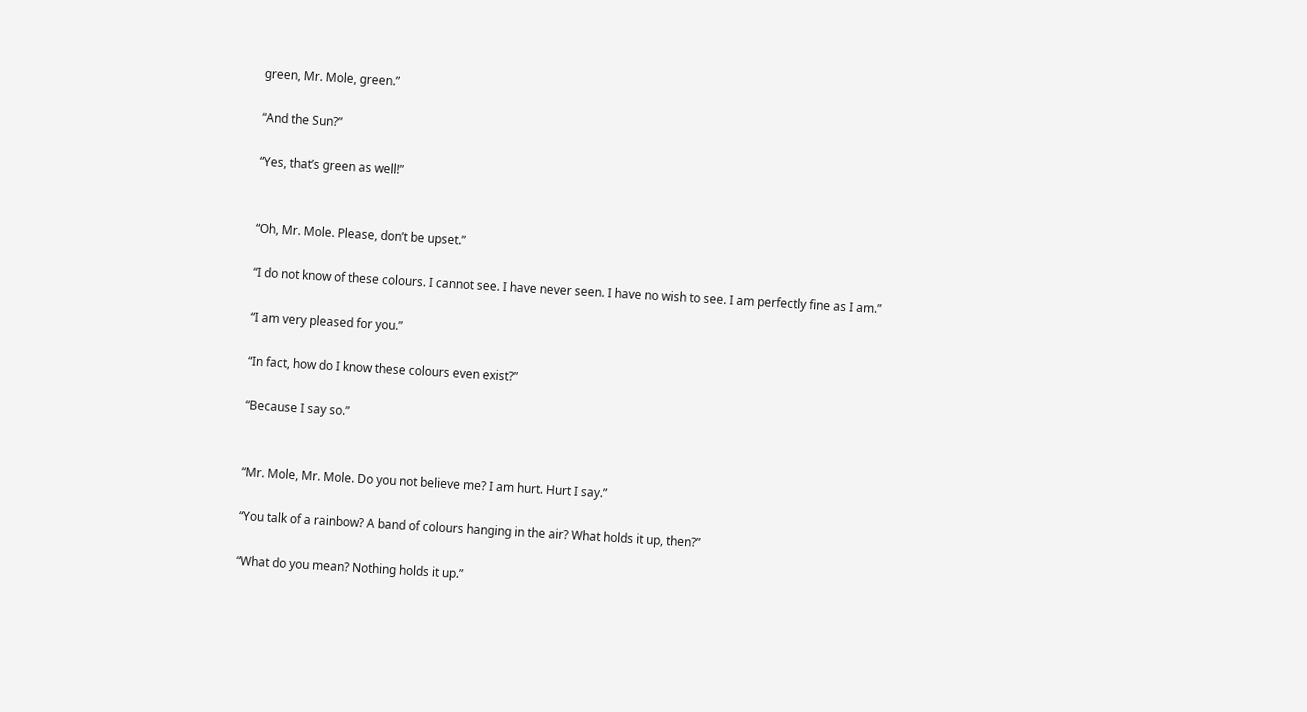green, Mr. Mole, green.”

“And the Sun?”

“Yes, that’s green as well!”


“Oh, Mr. Mole. Please, don’t be upset.”

“I do not know of these colours. I cannot see. I have never seen. I have no wish to see. I am perfectly fine as I am.”

“I am very pleased for you.”

“In fact, how do I know these colours even exist?”

“Because I say so.”


“Mr. Mole, Mr. Mole. Do you not believe me? I am hurt. Hurt I say.”

“You talk of a rainbow? A band of colours hanging in the air? What holds it up, then?”

“What do you mean? Nothing holds it up.”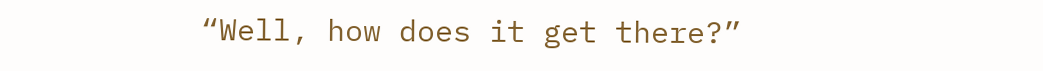“Well, how does it get there?”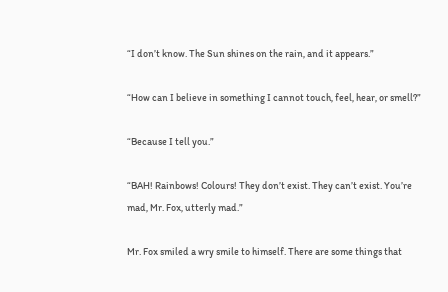“I don’t know. The Sun shines on the rain, and it appears.”

“How can I believe in something I cannot touch, feel, hear, or smell?”

“Because I tell you.”

“BAH! Rainbows! Colours! They don’t exist. They can’t exist. You’re mad, Mr. Fox, utterly mad.”

Mr. Fox smiled a wry smile to himself. There are some things that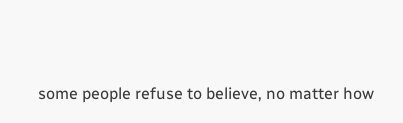some people refuse to believe, no matter how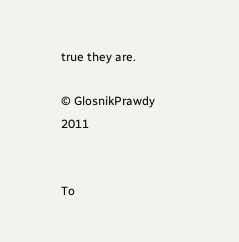true they are.

© GlosnikPrawdy 2011


To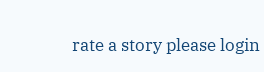rate a story please login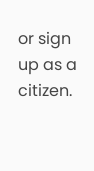or sign up as a citizen.